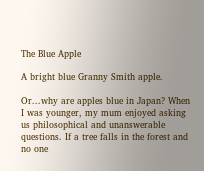The Blue Apple

A bright blue Granny Smith apple.

Or...why are apples blue in Japan? When I was younger, my mum enjoyed asking us philosophical and unanswerable questions. If a tree falls in the forest and no one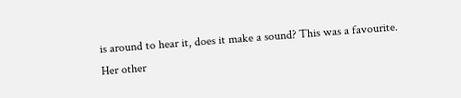is around to hear it, does it make a sound? This was a favourite. Her other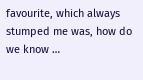favourite, which always stumped me was, how do we know …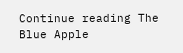Continue reading The Blue Apple